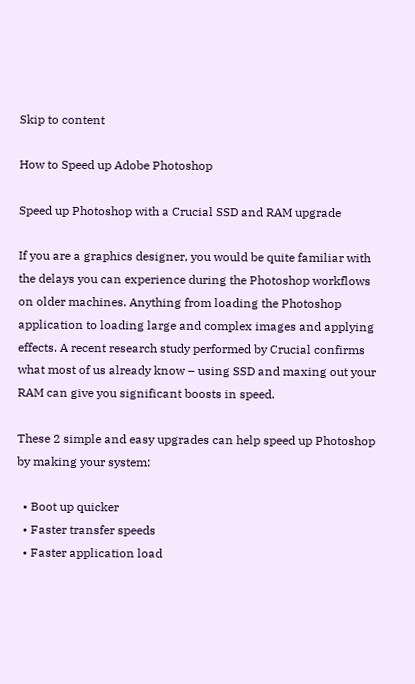Skip to content

How to Speed up Adobe Photoshop

Speed up Photoshop with a Crucial SSD and RAM upgrade

If you are a graphics designer, you would be quite familiar with the delays you can experience during the Photoshop workflows on older machines. Anything from loading the Photoshop application to loading large and complex images and applying effects. A recent research study performed by Crucial confirms what most of us already know – using SSD and maxing out your RAM can give you significant boosts in speed.

These 2 simple and easy upgrades can help speed up Photoshop by making your system:

  • Boot up quicker
  • Faster transfer speeds
  • Faster application load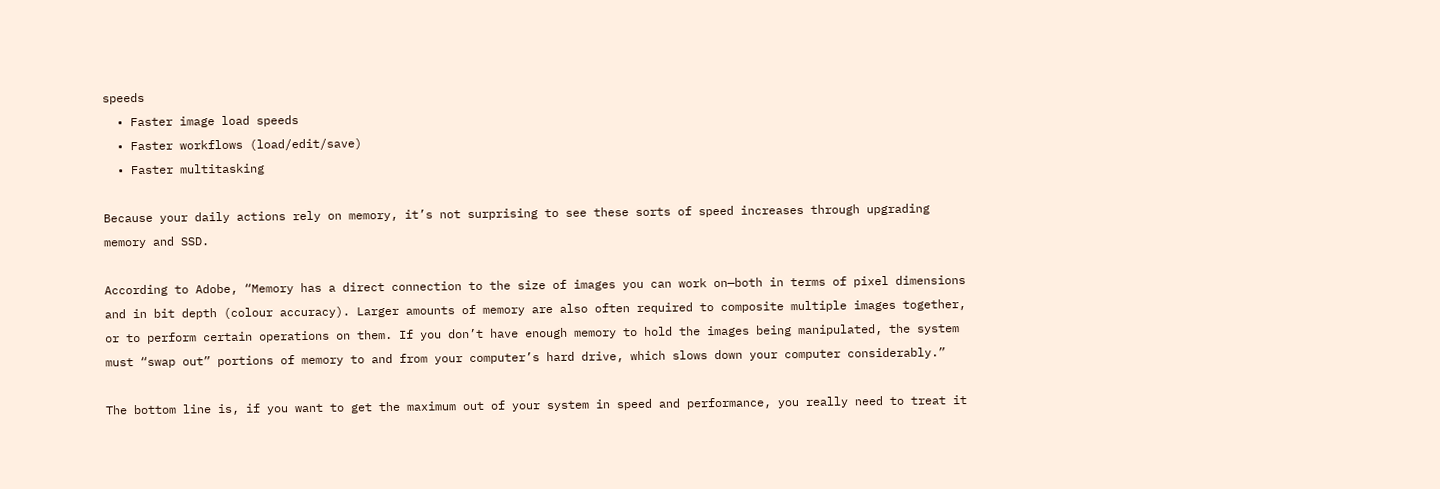speeds
  • Faster image load speeds
  • Faster workflows (load/edit/save)
  • Faster multitasking

Because your daily actions rely on memory, it’s not surprising to see these sorts of speed increases through upgrading memory and SSD.

According to Adobe, “Memory has a direct connection to the size of images you can work on—both in terms of pixel dimensions and in bit depth (colour accuracy). Larger amounts of memory are also often required to composite multiple images together, or to perform certain operations on them. If you don’t have enough memory to hold the images being manipulated, the system must “swap out” portions of memory to and from your computer’s hard drive, which slows down your computer considerably.”

The bottom line is, if you want to get the maximum out of your system in speed and performance, you really need to treat it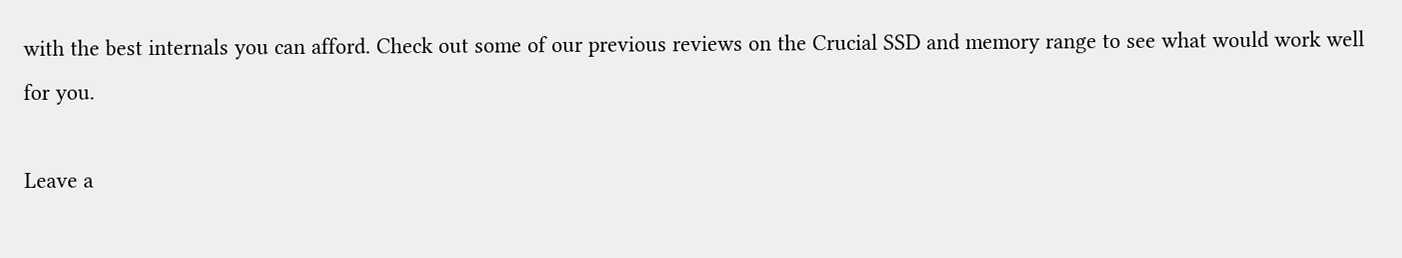with the best internals you can afford. Check out some of our previous reviews on the Crucial SSD and memory range to see what would work well for you.

Leave a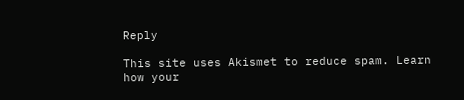Reply

This site uses Akismet to reduce spam. Learn how your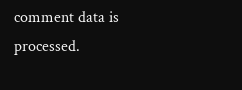comment data is processed.